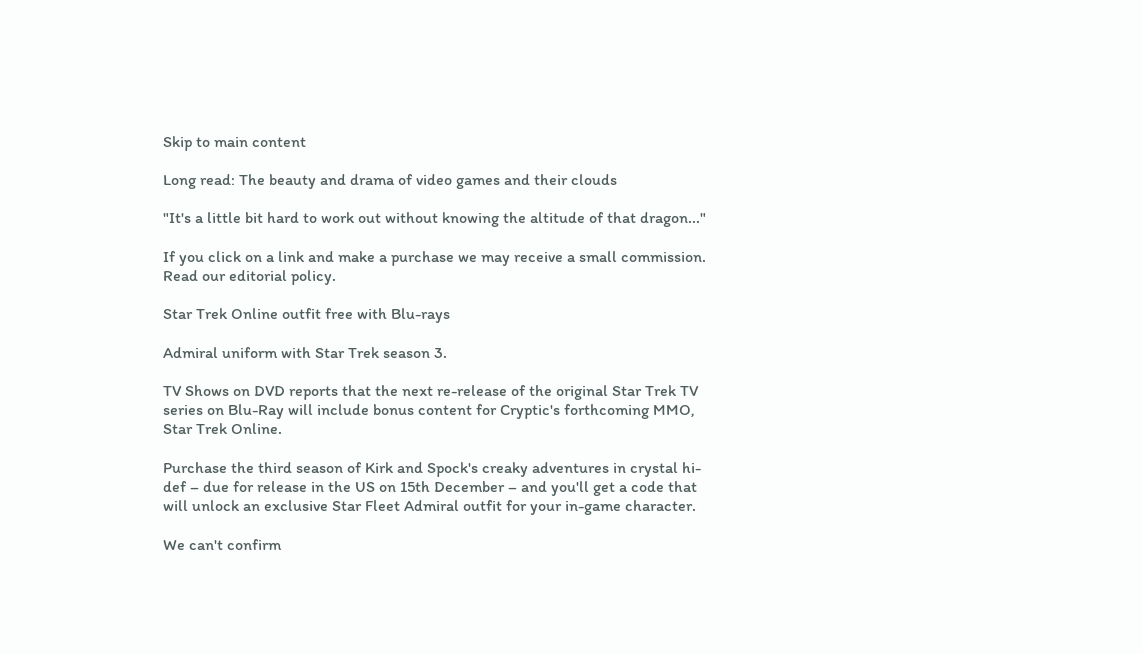Skip to main content

Long read: The beauty and drama of video games and their clouds

"It's a little bit hard to work out without knowing the altitude of that dragon..."

If you click on a link and make a purchase we may receive a small commission. Read our editorial policy.

Star Trek Online outfit free with Blu-rays

Admiral uniform with Star Trek season 3.

TV Shows on DVD reports that the next re-release of the original Star Trek TV series on Blu-Ray will include bonus content for Cryptic's forthcoming MMO, Star Trek Online.

Purchase the third season of Kirk and Spock's creaky adventures in crystal hi-def – due for release in the US on 15th December – and you'll get a code that will unlock an exclusive Star Fleet Admiral outfit for your in-game character.

We can't confirm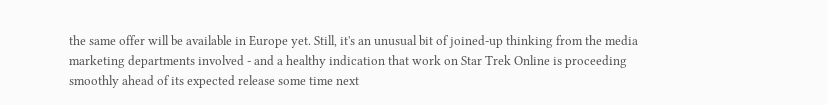the same offer will be available in Europe yet. Still, it's an unusual bit of joined-up thinking from the media marketing departments involved - and a healthy indication that work on Star Trek Online is proceeding smoothly ahead of its expected release some time next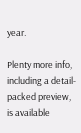year.

Plenty more info, including a detail-packed preview, is available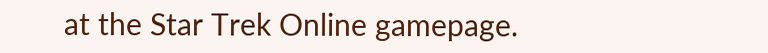at the Star Trek Online gamepage.